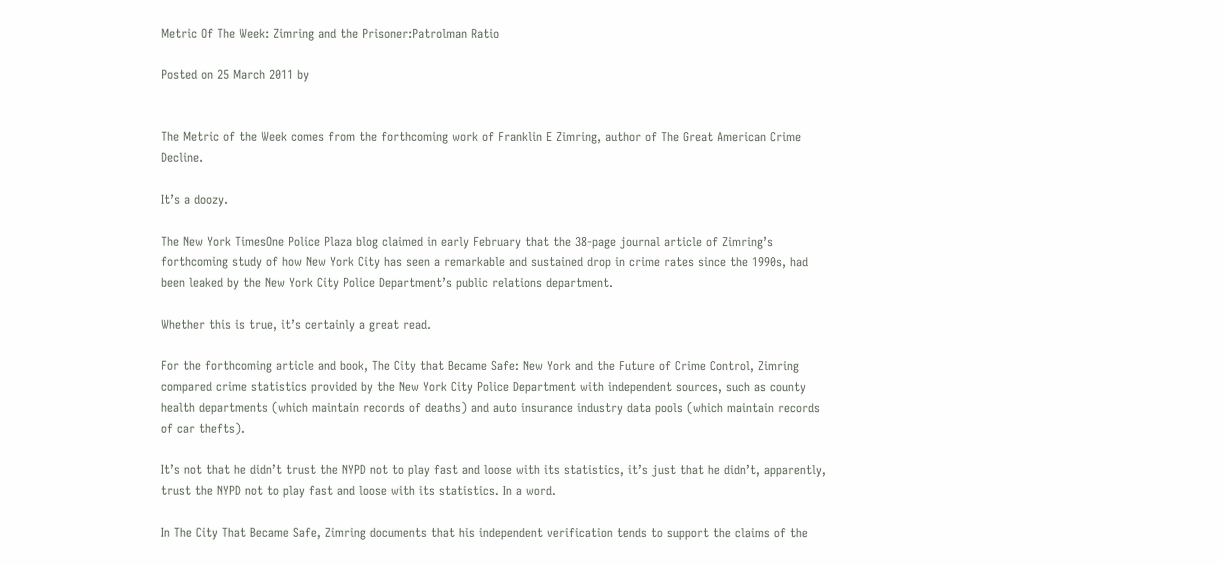Metric Of The Week: Zimring and the Prisoner:Patrolman Ratio

Posted on 25 March 2011 by


The Metric of the Week comes from the forthcoming work of Franklin E Zimring, author of The Great American Crime Decline.

It’s a doozy.

The New York TimesOne Police Plaza blog claimed in early February that the 38-page journal article of Zimring’s forthcoming study of how New York City has seen a remarkable and sustained drop in crime rates since the 1990s, had been leaked by the New York City Police Department’s public relations department.

Whether this is true, it’s certainly a great read.

For the forthcoming article and book, The City that Became Safe: New York and the Future of Crime Control, Zimring compared crime statistics provided by the New York City Police Department with independent sources, such as county health departments (which maintain records of deaths) and auto insurance industry data pools (which maintain records of car thefts).

It’s not that he didn’t trust the NYPD not to play fast and loose with its statistics, it’s just that he didn’t, apparently, trust the NYPD not to play fast and loose with its statistics. In a word.

In The City That Became Safe, Zimring documents that his independent verification tends to support the claims of the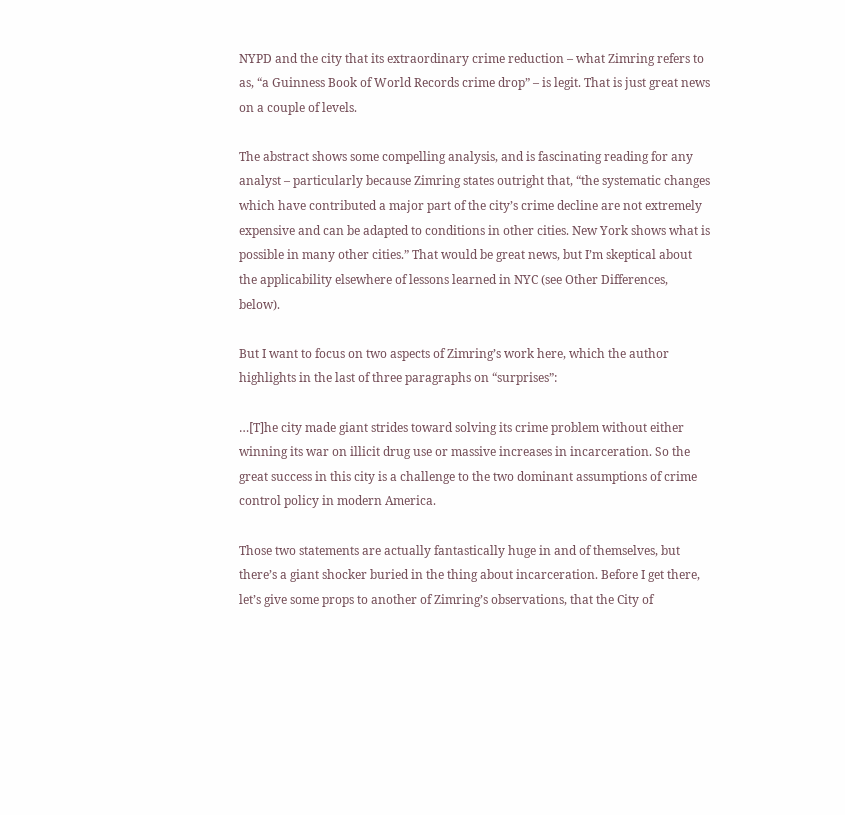NYPD and the city that its extraordinary crime reduction – what Zimring refers to as, “a Guinness Book of World Records crime drop” – is legit. That is just great news on a couple of levels.

The abstract shows some compelling analysis, and is fascinating reading for any analyst – particularly because Zimring states outright that, “the systematic changes which have contributed a major part of the city’s crime decline are not extremely expensive and can be adapted to conditions in other cities. New York shows what is possible in many other cities.” That would be great news, but I’m skeptical about the applicability elsewhere of lessons learned in NYC (see Other Differences, below).

But I want to focus on two aspects of Zimring’s work here, which the author highlights in the last of three paragraphs on “surprises”:

…[T]he city made giant strides toward solving its crime problem without either winning its war on illicit drug use or massive increases in incarceration. So the great success in this city is a challenge to the two dominant assumptions of crime control policy in modern America.

Those two statements are actually fantastically huge in and of themselves, but there’s a giant shocker buried in the thing about incarceration. Before I get there, let’s give some props to another of Zimring’s observations, that the City of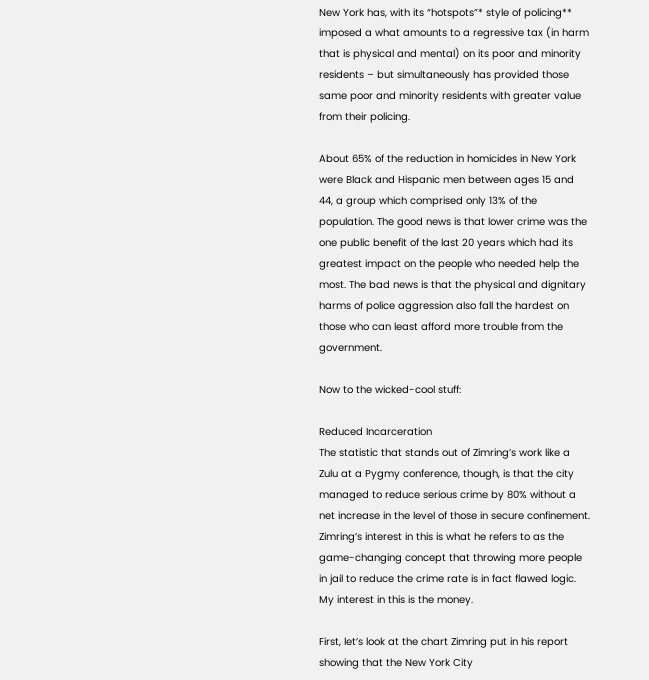New York has, with its “hotspots”* style of policing** imposed a what amounts to a regressive tax (in harm that is physical and mental) on its poor and minority residents – but simultaneously has provided those same poor and minority residents with greater value from their policing.

About 65% of the reduction in homicides in New York were Black and Hispanic men between ages 15 and 44, a group which comprised only 13% of the population. The good news is that lower crime was the one public benefit of the last 20 years which had its greatest impact on the people who needed help the most. The bad news is that the physical and dignitary harms of police aggression also fall the hardest on those who can least afford more trouble from the government.

Now to the wicked-cool stuff:

Reduced Incarceration
The statistic that stands out of Zimring’s work like a Zulu at a Pygmy conference, though, is that the city managed to reduce serious crime by 80% without a net increase in the level of those in secure confinement. Zimring’s interest in this is what he refers to as the game-changing concept that throwing more people in jail to reduce the crime rate is in fact flawed logic. My interest in this is the money.

First, let’s look at the chart Zimring put in his report showing that the New York City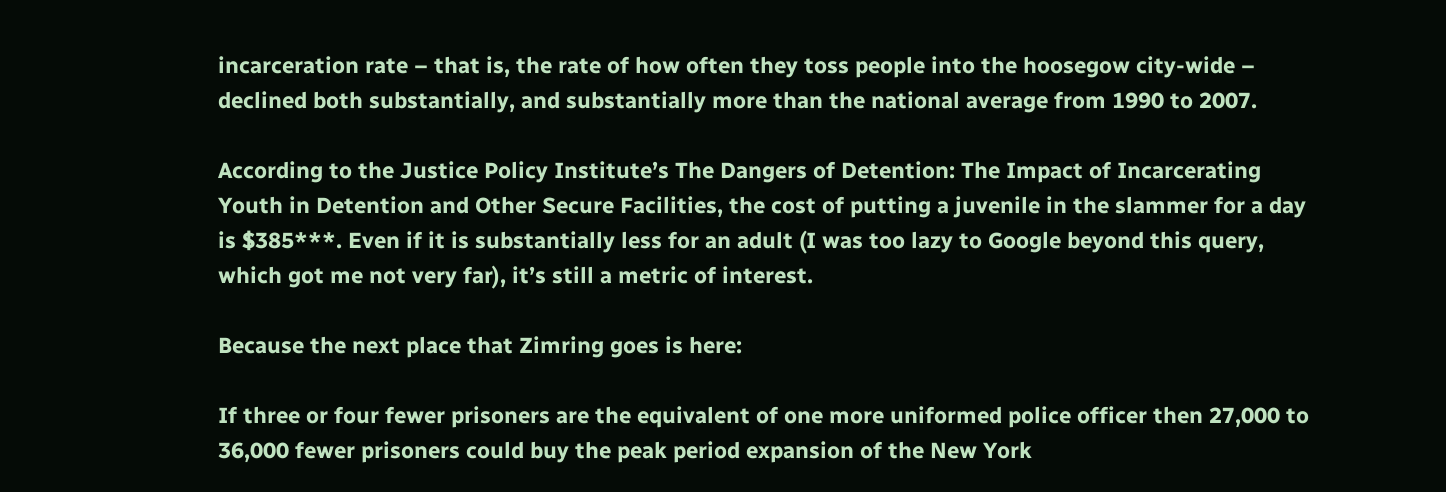incarceration rate – that is, the rate of how often they toss people into the hoosegow city-wide – declined both substantially, and substantially more than the national average from 1990 to 2007.

According to the Justice Policy Institute’s The Dangers of Detention: The Impact of Incarcerating Youth in Detention and Other Secure Facilities, the cost of putting a juvenile in the slammer for a day is $385***. Even if it is substantially less for an adult (I was too lazy to Google beyond this query, which got me not very far), it’s still a metric of interest.

Because the next place that Zimring goes is here:

If three or four fewer prisoners are the equivalent of one more uniformed police officer then 27,000 to 36,000 fewer prisoners could buy the peak period expansion of the New York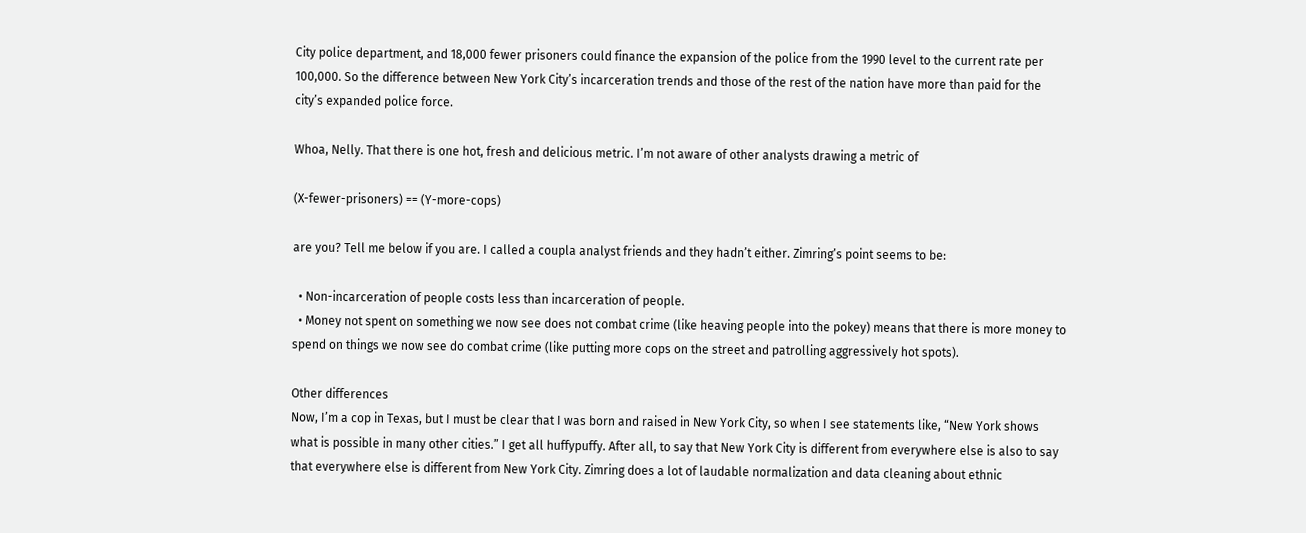City police department, and 18,000 fewer prisoners could finance the expansion of the police from the 1990 level to the current rate per 100,000. So the difference between New York City’s incarceration trends and those of the rest of the nation have more than paid for the city’s expanded police force.

Whoa, Nelly. That there is one hot, fresh and delicious metric. I’m not aware of other analysts drawing a metric of

(X-fewer-prisoners) == (Y-more-cops)

are you? Tell me below if you are. I called a coupla analyst friends and they hadn’t either. Zimring’s point seems to be:

  • Non-incarceration of people costs less than incarceration of people.
  • Money not spent on something we now see does not combat crime (like heaving people into the pokey) means that there is more money to spend on things we now see do combat crime (like putting more cops on the street and patrolling aggressively hot spots).

Other differences
Now, I’m a cop in Texas, but I must be clear that I was born and raised in New York City, so when I see statements like, “New York shows what is possible in many other cities.” I get all huffypuffy. After all, to say that New York City is different from everywhere else is also to say that everywhere else is different from New York City. Zimring does a lot of laudable normalization and data cleaning about ethnic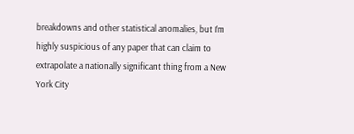breakdowns and other statistical anomalies, but I’m highly suspicious of any paper that can claim to extrapolate a nationally significant thing from a New York City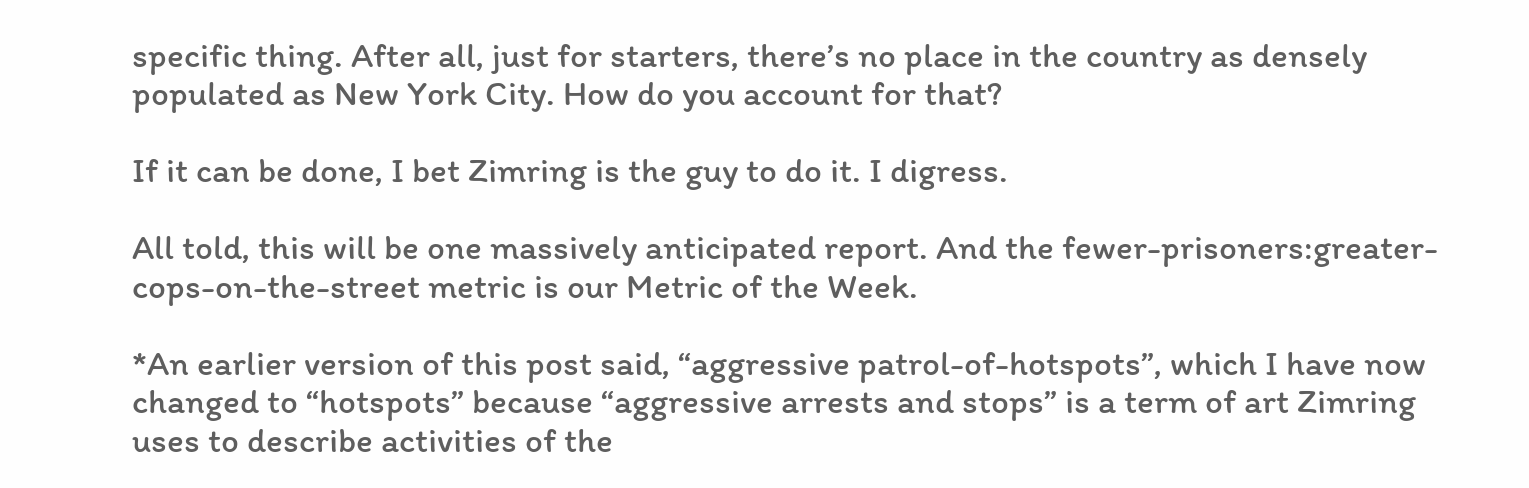specific thing. After all, just for starters, there’s no place in the country as densely populated as New York City. How do you account for that?

If it can be done, I bet Zimring is the guy to do it. I digress.

All told, this will be one massively anticipated report. And the fewer-prisoners:greater-cops-on-the-street metric is our Metric of the Week.

*An earlier version of this post said, “aggressive patrol-of-hotspots”, which I have now changed to “hotspots” because “aggressive arrests and stops” is a term of art Zimring uses to describe activities of the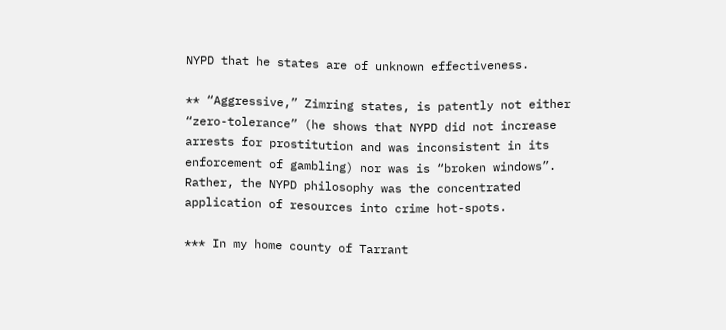NYPD that he states are of unknown effectiveness.

** “Aggressive,” Zimring states, is patently not either “zero-tolerance” (he shows that NYPD did not increase arrests for prostitution and was inconsistent in its enforcement of gambling) nor was is “broken windows”. Rather, the NYPD philosophy was the concentrated application of resources into crime hot-spots.

*** In my home county of Tarrant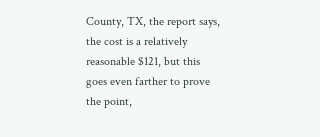County, TX, the report says, the cost is a relatively reasonable $121, but this goes even farther to prove the point,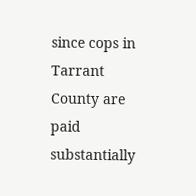since cops in Tarrant County are paid substantially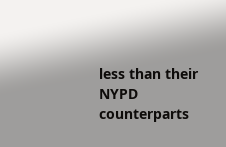less than their NYPD counterparts